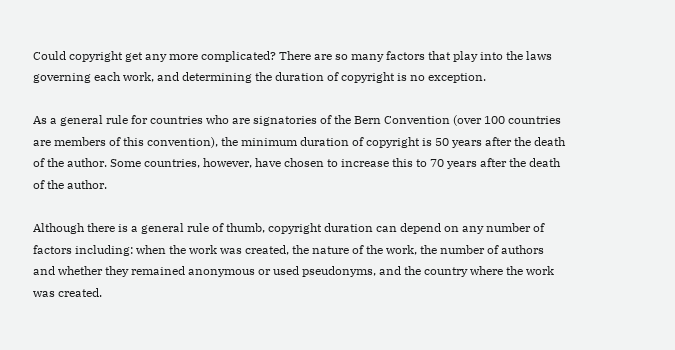Could copyright get any more complicated? There are so many factors that play into the laws governing each work, and determining the duration of copyright is no exception.

As a general rule for countries who are signatories of the Bern Convention (over 100 countries are members of this convention), the minimum duration of copyright is 50 years after the death of the author. Some countries, however, have chosen to increase this to 70 years after the death of the author.

Although there is a general rule of thumb, copyright duration can depend on any number of factors including: when the work was created, the nature of the work, the number of authors and whether they remained anonymous or used pseudonyms, and the country where the work was created.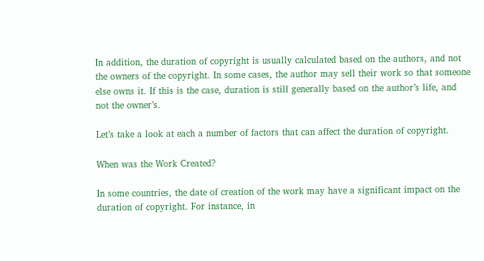In addition, the duration of copyright is usually calculated based on the authors, and not the owners of the copyright. In some cases, the author may sell their work so that someone else owns it. If this is the case, duration is still generally based on the author’s life, and not the owner’s.

Let’s take a look at each a number of factors that can affect the duration of copyright.

When was the Work Created?

In some countries, the date of creation of the work may have a significant impact on the duration of copyright. For instance, in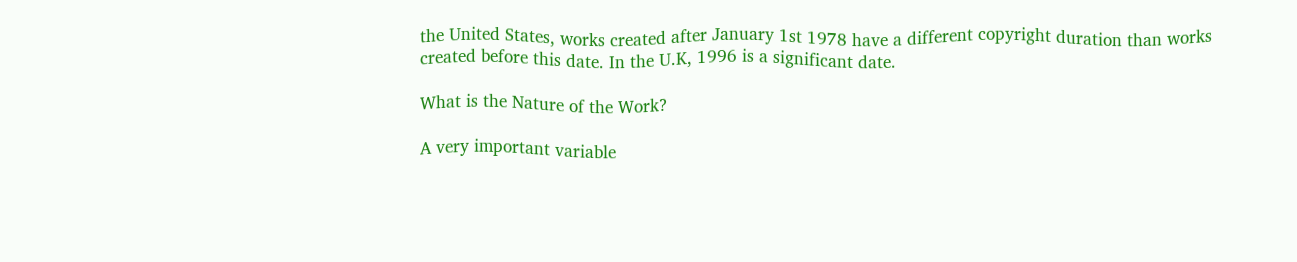the United States, works created after January 1st 1978 have a different copyright duration than works created before this date. In the U.K, 1996 is a significant date.

What is the Nature of the Work?

A very important variable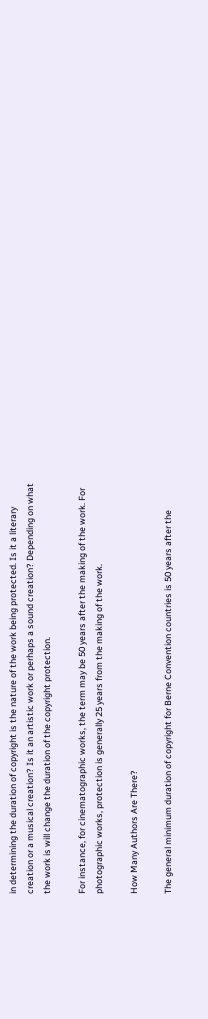in determining the duration of copyright is the nature of the work being protected. Is it a literary creation or a musical creation? Is it an artistic work or perhaps a sound creation? Depending on what the work is will change the duration of the copyright protection.

For instance, for cinematographic works, the term may be 50 years after the making of the work. For photographic works, protection is generally 25 years from the making of the work.

How Many Authors Are There?

The general minimum duration of copyright for Berne Convention countries is 50 years after the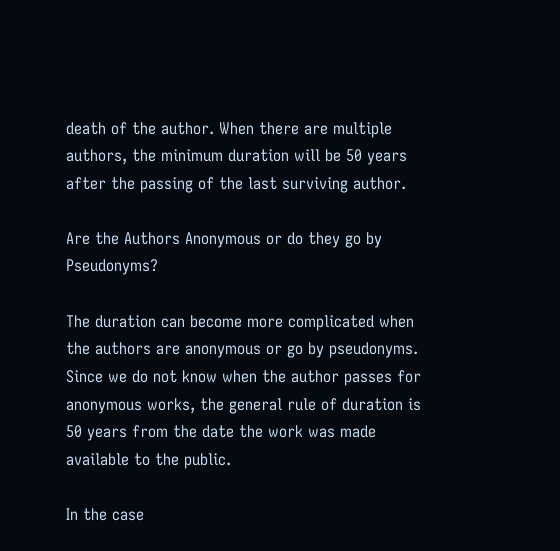death of the author. When there are multiple authors, the minimum duration will be 50 years after the passing of the last surviving author.

Are the Authors Anonymous or do they go by Pseudonyms?

The duration can become more complicated when the authors are anonymous or go by pseudonyms. Since we do not know when the author passes for anonymous works, the general rule of duration is 50 years from the date the work was made available to the public.

In the case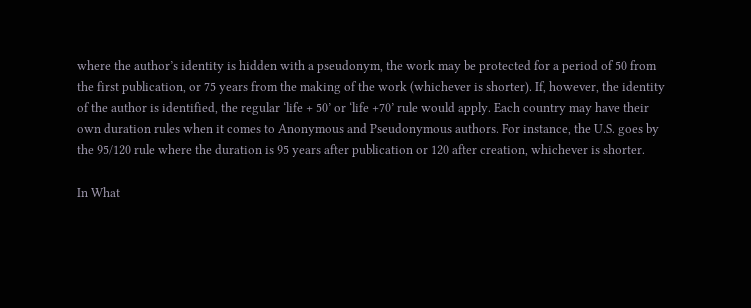where the author’s identity is hidden with a pseudonym, the work may be protected for a period of 50 from the first publication, or 75 years from the making of the work (whichever is shorter). If, however, the identity of the author is identified, the regular ‘life + 50’ or ‘life +70’ rule would apply. Each country may have their own duration rules when it comes to Anonymous and Pseudonymous authors. For instance, the U.S. goes by the 95/120 rule where the duration is 95 years after publication or 120 after creation, whichever is shorter.

In What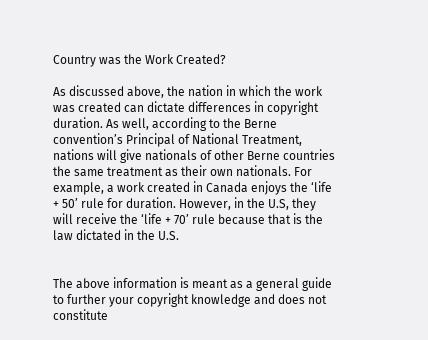Country was the Work Created?

As discussed above, the nation in which the work was created can dictate differences in copyright duration. As well, according to the Berne convention’s Principal of National Treatment, nations will give nationals of other Berne countries the same treatment as their own nationals. For example, a work created in Canada enjoys the ‘life + 50’ rule for duration. However, in the U.S, they will receive the ‘life + 70’ rule because that is the law dictated in the U.S.


The above information is meant as a general guide to further your copyright knowledge and does not constitute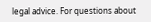legal advice. For questions about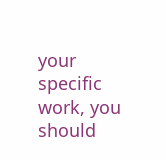your specific work, you should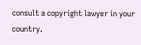consult a copyright lawyer in your country.